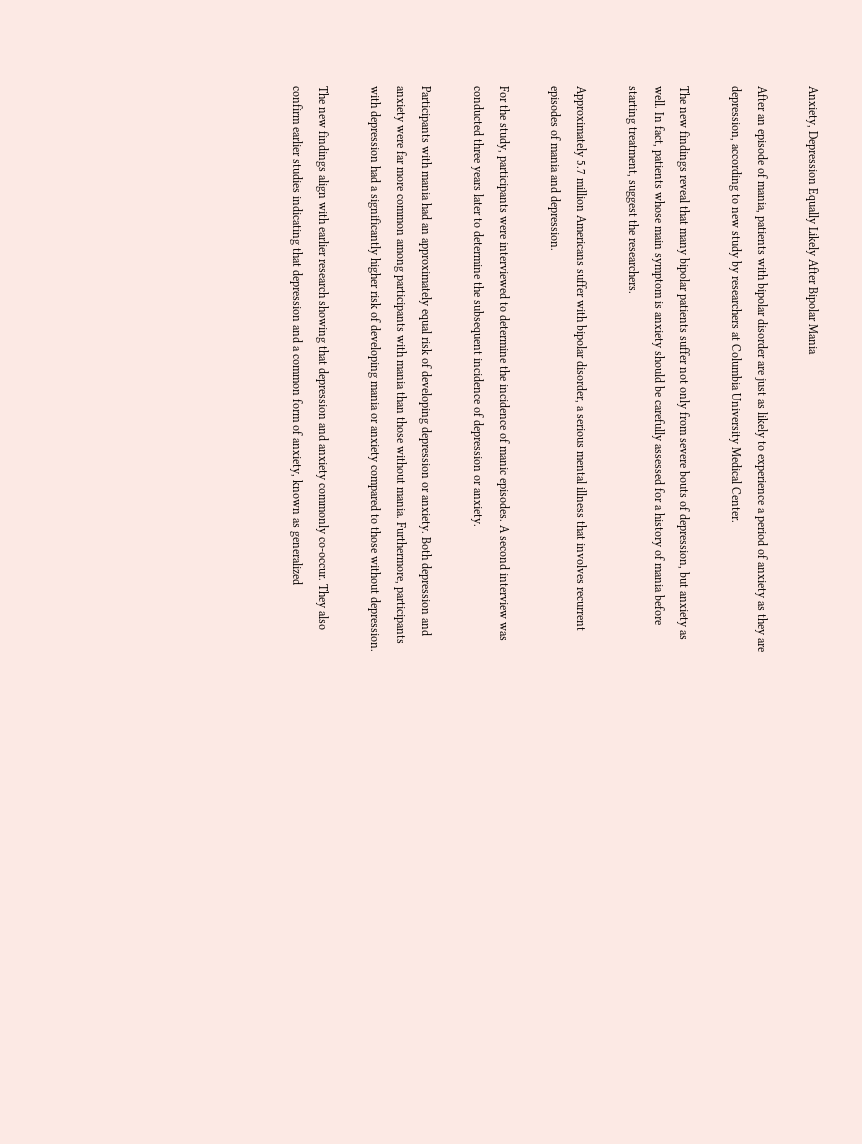Anxiety, Depression Equally Likely After Bipolar Mania

After an episode of mania, patients with bipolar disorder are just as likely to experience a period of anxiety as they are depression, according to new study by researchers at Columbia University Medical Center.

The new findings reveal that many bipolar patients suffer not only from severe bouts of depression, but anxiety as well. In fact, patients whose main symptom is anxiety should be carefully assessed for a history of mania before starting treatment, suggest the researchers.

Approximately 5.7 million Americans suffer with bipolar disorder, a serious mental illness that involves recurrent episodes of mania and depression.

For the study, participants were interviewed to determine the incidence of manic episodes. A second interview was conducted three years later to determine the subsequent incidence of depression or anxiety.

Participants with mania had an approximately equal risk of developing depression or anxiety. Both depression and anxiety were far more common among participants with mania than those without mania. Furthermore, participants with depression had a significantly higher risk of developing mania or anxiety compared to those without depression.

The new findings align with earlier research showing that depression and anxiety commonly co-occur. They also confirm earlier studies indicating that depression and a common form of anxiety, known as generalized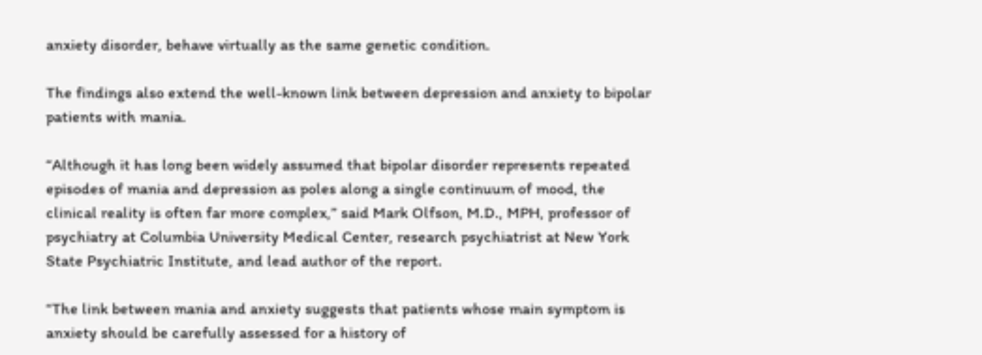anxiety disorder, behave virtually as the same genetic condition.

The findings also extend the well-known link between depression and anxiety to bipolar patients with mania.

“Although it has long been widely assumed that bipolar disorder represents repeated episodes of mania and depression as poles along a single continuum of mood, the clinical reality is often far more complex,” said Mark Olfson, M.D., MPH, professor of psychiatry at Columbia University Medical Center, research psychiatrist at New York State Psychiatric Institute, and lead author of the report.

“The link between mania and anxiety suggests that patients whose main symptom is anxiety should be carefully assessed for a history of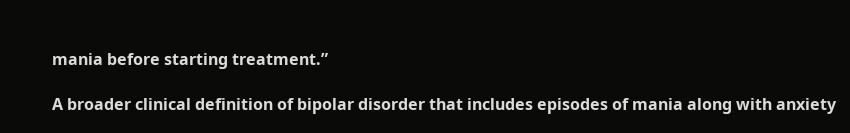mania before starting treatment.”

A broader clinical definition of bipolar disorder that includes episodes of mania along with anxiety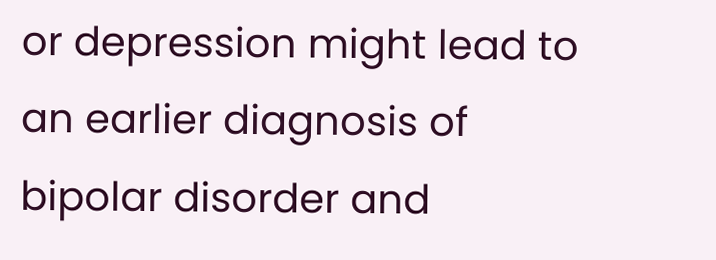or depression might lead to an earlier diagnosis of bipolar disorder and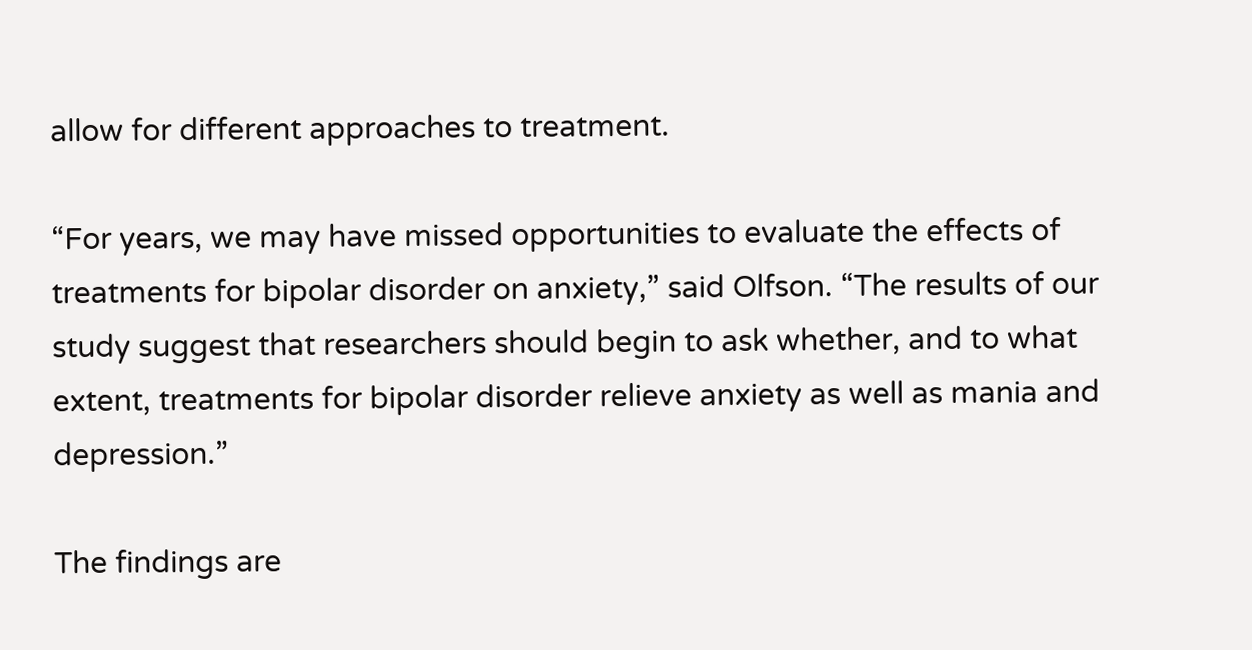allow for different approaches to treatment.

“For years, we may have missed opportunities to evaluate the effects of treatments for bipolar disorder on anxiety,” said Olfson. “The results of our study suggest that researchers should begin to ask whether, and to what extent, treatments for bipolar disorder relieve anxiety as well as mania and depression.”

The findings are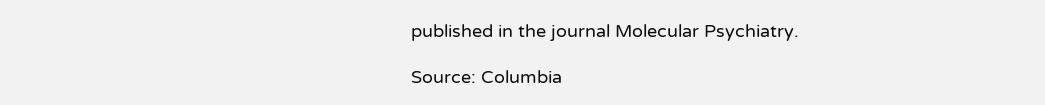published in the journal Molecular Psychiatry.

Source: Columbia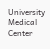University Medical Center